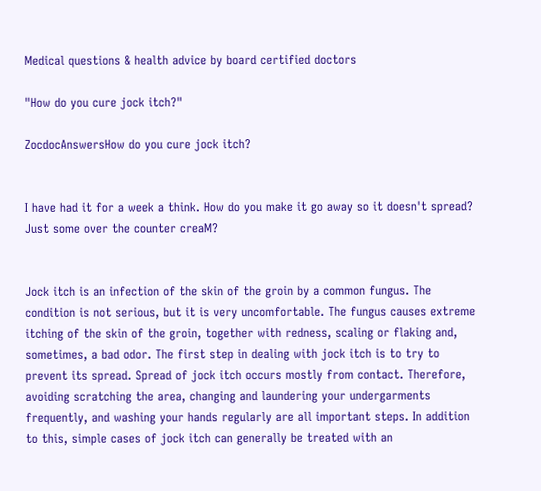Medical questions & health advice by board certified doctors

"How do you cure jock itch?"

ZocdocAnswersHow do you cure jock itch?


I have had it for a week a think. How do you make it go away so it doesn't spread? Just some over the counter creaM?


Jock itch is an infection of the skin of the groin by a common fungus. The condition is not serious, but it is very uncomfortable. The fungus causes extreme itching of the skin of the groin, together with redness, scaling or flaking and, sometimes, a bad odor. The first step in dealing with jock itch is to try to prevent its spread. Spread of jock itch occurs mostly from contact. Therefore, avoiding scratching the area, changing and laundering your undergarments frequently, and washing your hands regularly are all important steps. In addition to this, simple cases of jock itch can generally be treated with an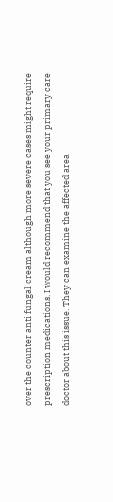over the counter anti fungal cream although more severe cases might require prescription medications. I would recommend that you see your primary care doctor about this issue. They can examine the affected area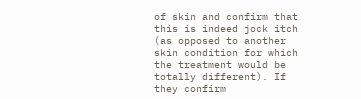of skin and confirm that this is indeed jock itch (as opposed to another skin condition for which the treatment would be totally different). If they confirm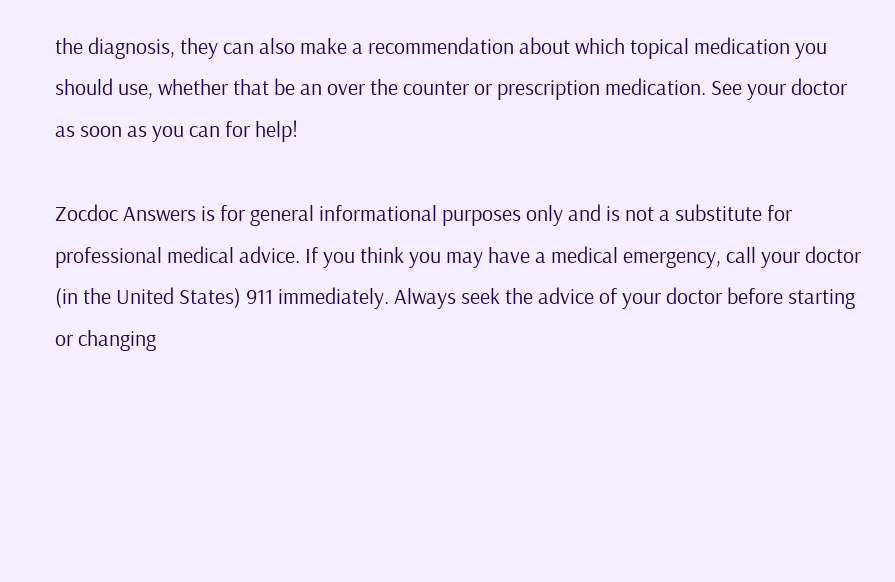the diagnosis, they can also make a recommendation about which topical medication you should use, whether that be an over the counter or prescription medication. See your doctor as soon as you can for help!

Zocdoc Answers is for general informational purposes only and is not a substitute for professional medical advice. If you think you may have a medical emergency, call your doctor (in the United States) 911 immediately. Always seek the advice of your doctor before starting or changing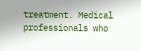treatment. Medical professionals who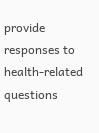provide responses to health-related questions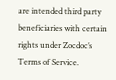are intended third party beneficiaries with certain rights under Zocdoc’s Terms of Service.